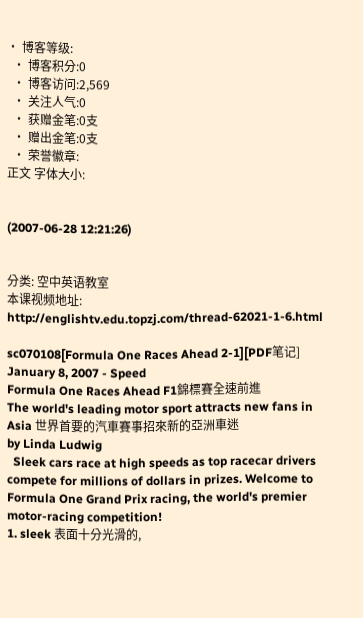• 博客等级:
  • 博客积分:0
  • 博客访问:2,569
  • 关注人气:0
  • 获赠金笔:0支
  • 赠出金笔:0支
  • 荣誉徽章:
正文 字体大小:


(2007-06-28 12:21:26)


分类: 空中英语教室
本课视频地址: http://englishtv.edu.topzj.com/thread-62021-1-6.html

sc070108[Formula One Races Ahead 2-1][PDF笔记]
January 8, 2007 - Speed
Formula One Races Ahead F1錦標賽全速前進
The world's leading motor sport attracts new fans in Asia 世界首要的汽車賽事招來新的亞洲車迷
by Linda Ludwig
  Sleek cars race at high speeds as top racecar drivers compete for millions of dollars in prizes. Welcome to Formula One Grand Prix racing, the world's premier motor-racing competition!
1. sleek 表面十分光滑的,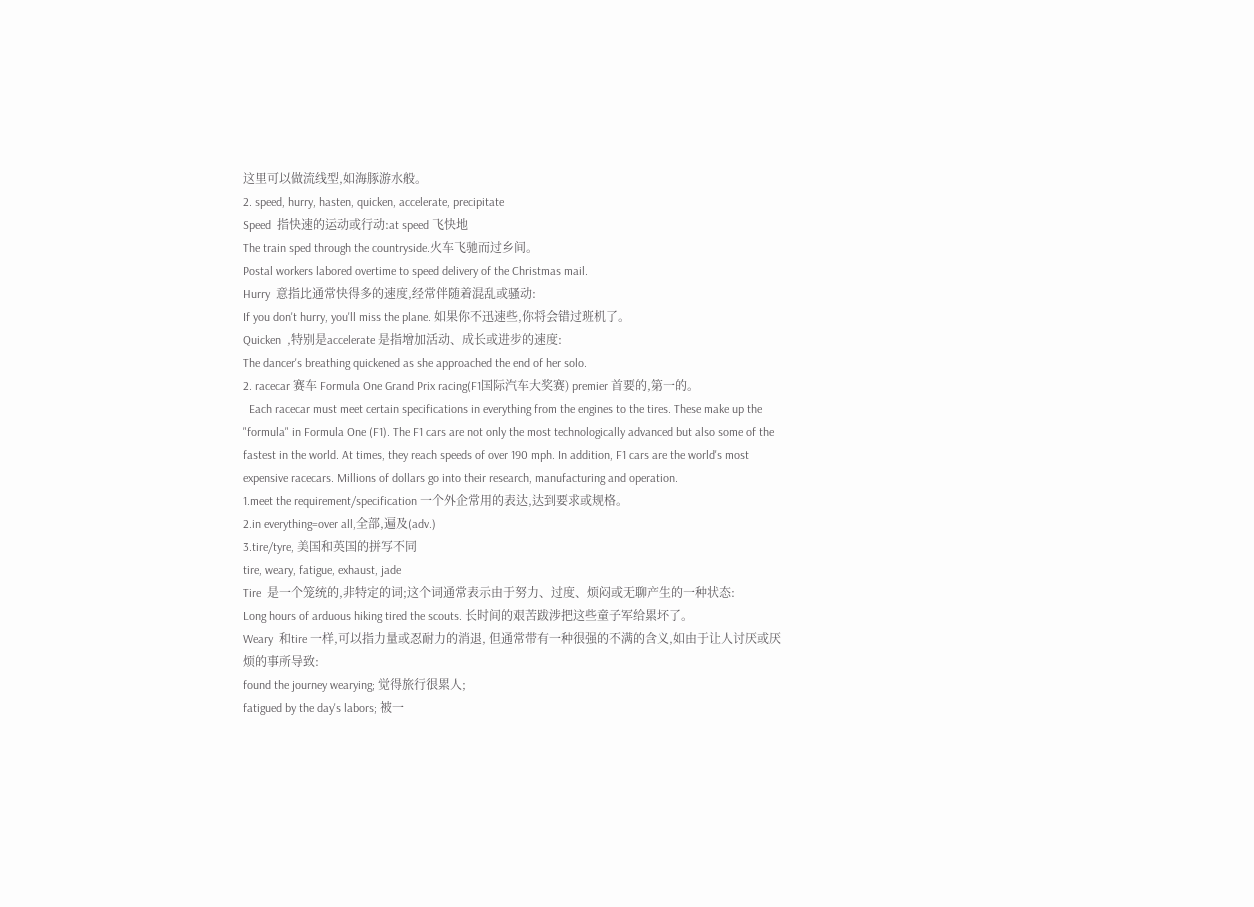这里可以做流线型,如海豚游水般。
2. speed, hurry, hasten, quicken, accelerate, precipitate
Speed  指快速的运动或行动:at speed 飞快地
The train sped through the countryside.火车飞驰而过乡间。
Postal workers labored overtime to speed delivery of the Christmas mail.
Hurry  意指比通常快得多的速度,经常伴随着混乱或骚动:
If you don't hurry, you'll miss the plane. 如果你不迅速些,你将会错过班机了。
Quicken  ,特别是accelerate 是指增加活动、成长或进步的速度:
The dancer's breathing quickened as she approached the end of her solo.
2. racecar 赛车 Formula One Grand Prix racing(F1国际汽车大奖赛) premier 首要的,第一的。
  Each racecar must meet certain specifications in everything from the engines to the tires. These make up the "formula" in Formula One (F1). The F1 cars are not only the most technologically advanced but also some of the fastest in the world. At times, they reach speeds of over 190 mph. In addition, F1 cars are the world's most expensive racecars. Millions of dollars go into their research, manufacturing and operation.
1.meet the requirement/specification 一个外企常用的表达,达到要求或规格。
2.in everything=over all,全部,遍及(adv.)
3.tire/tyre, 美国和英国的拼写不同
tire, weary, fatigue, exhaust, jade
Tire  是一个笼统的,非特定的词;这个词通常表示由于努力、过度、烦闷或无聊产生的一种状态:
Long hours of arduous hiking tired the scouts. 长时间的艰苦跋涉把这些童子军给累坏了。
Weary  和tire 一样,可以指力量或忍耐力的消退, 但通常带有一种很强的不满的含义,如由于让人讨厌或厌烦的事所导致:
found the journey wearying; 觉得旅行很累人;
fatigued by the day's labors; 被一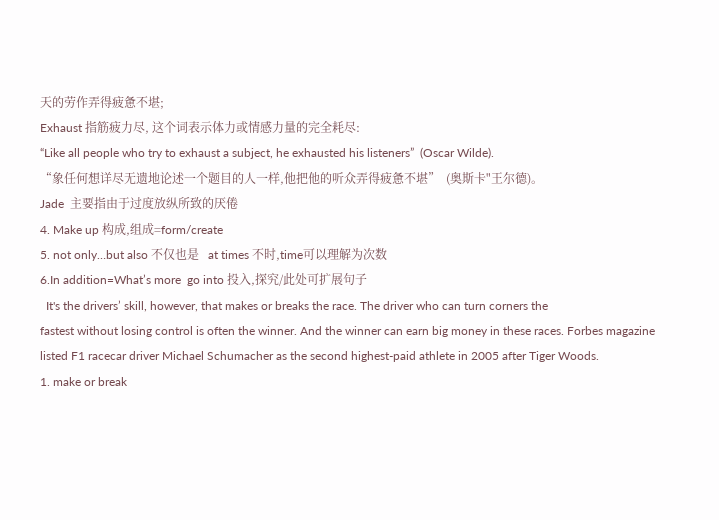天的劳作弄得疲惫不堪;
Exhaust 指筋疲力尽, 这个词表示体力或情感力量的完全耗尽:
“Like all people who try to exhaust a subject, he exhausted his listeners”  (Oscar Wilde).
“象任何想详尽无遗地论述一个题目的人一样,他把他的听众弄得疲惫不堪”  (奥斯卡"王尔德)。
Jade  主要指由于过度放纵所致的厌倦
4. Make up 构成,组成=form/create
5. not only…but also 不仅也是   at times 不时,time可以理解为次数
6.In addition=What’s more  go into 投入,探究/此处可扩展句子
  It's the drivers’ skill, however, that makes or breaks the race. The driver who can turn corners the
fastest without losing control is often the winner. And the winner can earn big money in these races. Forbes magazine listed F1 racecar driver Michael Schumacher as the second highest-paid athlete in 2005 after Tiger Woods.
1. make or break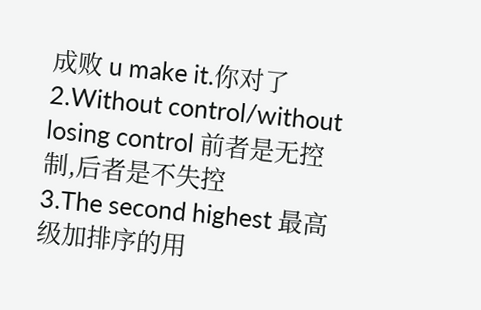成败 u make it.你对了
2.Without control/without losing control 前者是无控制,后者是不失控
3.The second highest 最高级加排序的用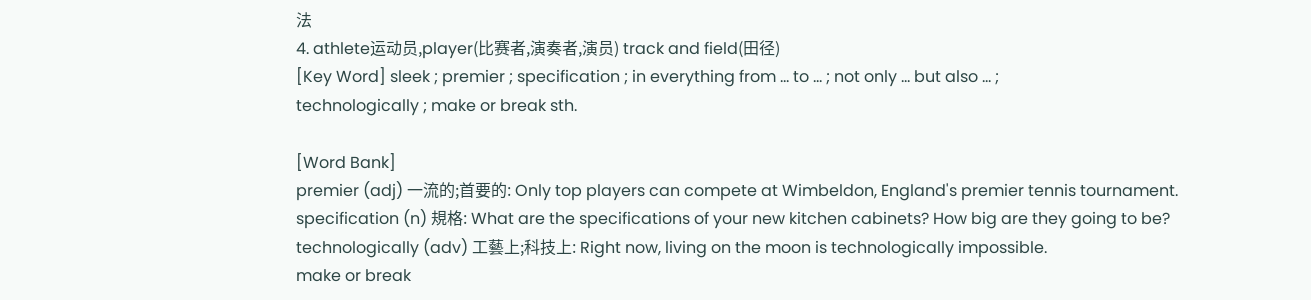法
4. athlete运动员,player(比赛者,演奏者,演员) track and field(田径)
[Key Word] sleek ; premier ; specification ; in everything from ... to ... ; not only ... but also ... ;
technologically ; make or break sth.

[Word Bank]
premier (adj) 一流的;首要的: Only top players can compete at Wimbeldon, England's premier tennis tournament.
specification (n) 規格: What are the specifications of your new kitchen cabinets? How big are they going to be?
technologically (adv) 工藝上;科技上: Right now, living on the moon is technologically impossible.
make or break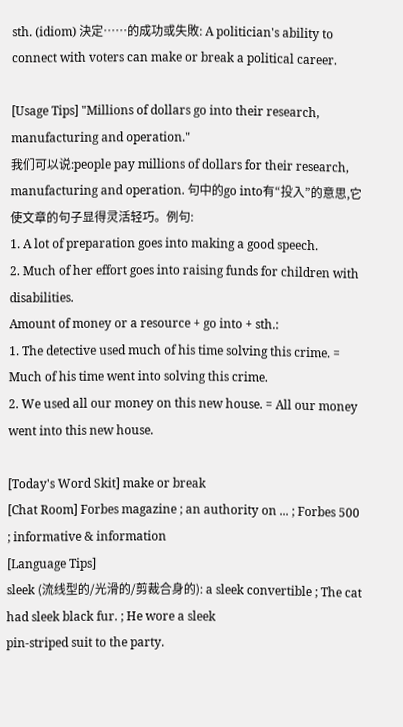sth. (idiom) 決定……的成功或失敗: A politician's ability to connect with voters can make or break a political career.

[Usage Tips] "Millions of dollars go into their research, manufacturing and operation."
我们可以说:people pay millions of dollars for their research, manufacturing and operation. 句中的go into有“投入”的意思,它使文章的句子显得灵活轻巧。例句:
1. A lot of preparation goes into making a good speech.
2. Much of her effort goes into raising funds for children with disabilities.
Amount of money or a resource + go into + sth.:
1. The detective used much of his time solving this crime. = Much of his time went into solving this crime.
2. We used all our money on this new house. = All our money went into this new house.

[Today's Word Skit] make or break
[Chat Room] Forbes magazine ; an authority on ... ; Forbes 500 ; informative & information
[Language Tips]
sleek (流线型的/光滑的/剪裁合身的): a sleek convertible ; The cat had sleek black fur. ; He wore a sleek
pin-striped suit to the party.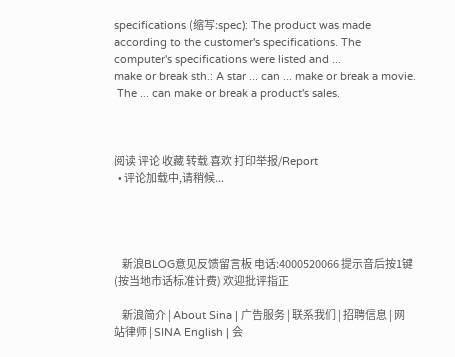specifications (缩写:spec): The product was made according to the customer's specifications. The computer's specifications were listed and ...
make or break sth.: A star ... can ... make or break a movie.
 The ... can make or break a product's sales.



阅读 评论 收藏 转载 喜欢 打印举报/Report
  • 评论加载中,请稍候...




    新浪BLOG意见反馈留言板 电话:4000520066 提示音后按1键(按当地市话标准计费) 欢迎批评指正

    新浪简介 | About Sina | 广告服务 | 联系我们 | 招聘信息 | 网站律师 | SINA English | 会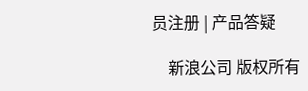员注册 | 产品答疑

    新浪公司 版权所有